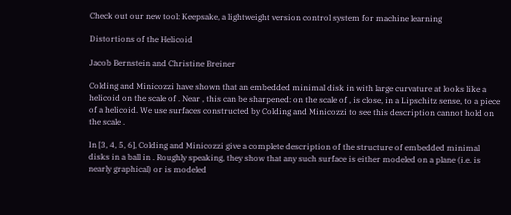Check out our new tool: Keepsake, a lightweight version control system for machine learning

Distortions of the Helicoid

Jacob Bernstein and Christine Breiner

Colding and Minicozzi have shown that an embedded minimal disk in with large curvature at looks like a helicoid on the scale of . Near , this can be sharpened: on the scale of , is close, in a Lipschitz sense, to a piece of a helicoid. We use surfaces constructed by Colding and Minicozzi to see this description cannot hold on the scale .

In [3, 4, 5, 6], Colding and Minicozzi give a complete description of the structure of embedded minimal disks in a ball in . Roughly speaking, they show that any such surface is either modeled on a plane (i.e. is nearly graphical) or is modeled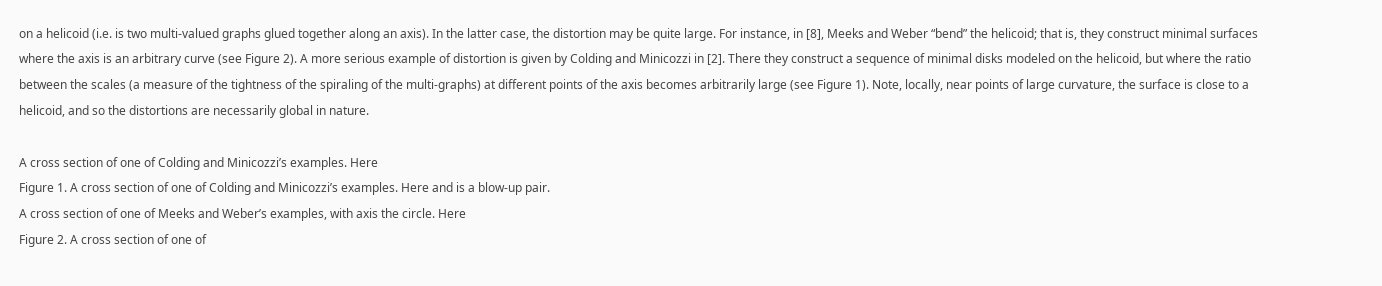on a helicoid (i.e. is two multi-valued graphs glued together along an axis). In the latter case, the distortion may be quite large. For instance, in [8], Meeks and Weber “bend” the helicoid; that is, they construct minimal surfaces where the axis is an arbitrary curve (see Figure 2). A more serious example of distortion is given by Colding and Minicozzi in [2]. There they construct a sequence of minimal disks modeled on the helicoid, but where the ratio between the scales (a measure of the tightness of the spiraling of the multi-graphs) at different points of the axis becomes arbitrarily large (see Figure 1). Note, locally, near points of large curvature, the surface is close to a helicoid, and so the distortions are necessarily global in nature.

A cross section of one of Colding and Minicozzi’s examples. Here
Figure 1. A cross section of one of Colding and Minicozzi’s examples. Here and is a blow-up pair.
A cross section of one of Meeks and Weber’s examples, with axis the circle. Here
Figure 2. A cross section of one of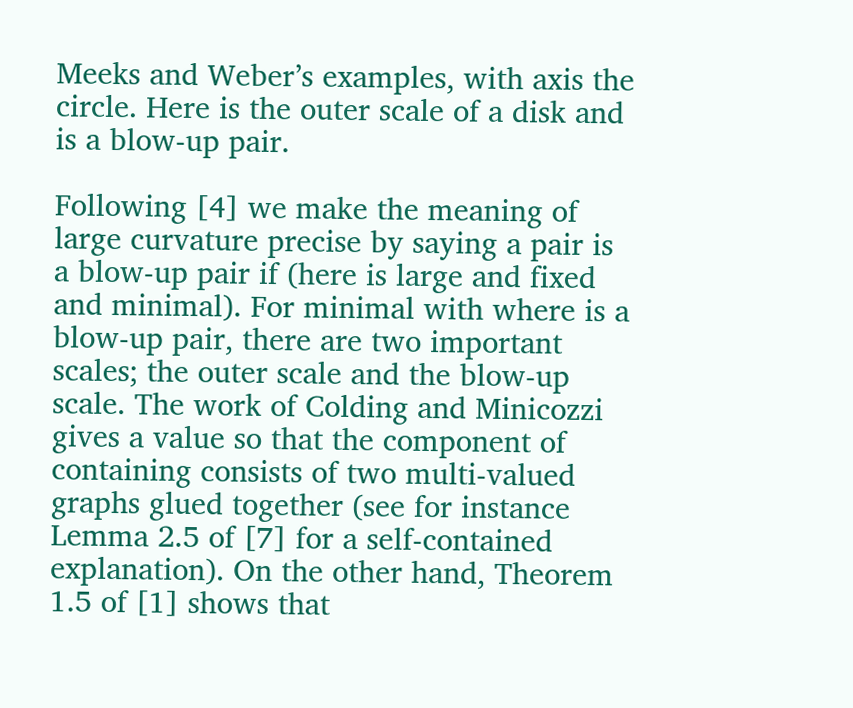Meeks and Weber’s examples, with axis the circle. Here is the outer scale of a disk and is a blow-up pair.

Following [4] we make the meaning of large curvature precise by saying a pair is a blow-up pair if (here is large and fixed and minimal). For minimal with where is a blow-up pair, there are two important scales; the outer scale and the blow-up scale. The work of Colding and Minicozzi gives a value so that the component of containing consists of two multi-valued graphs glued together (see for instance Lemma 2.5 of [7] for a self-contained explanation). On the other hand, Theorem 1.5 of [1] shows that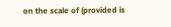on the scale of (provided is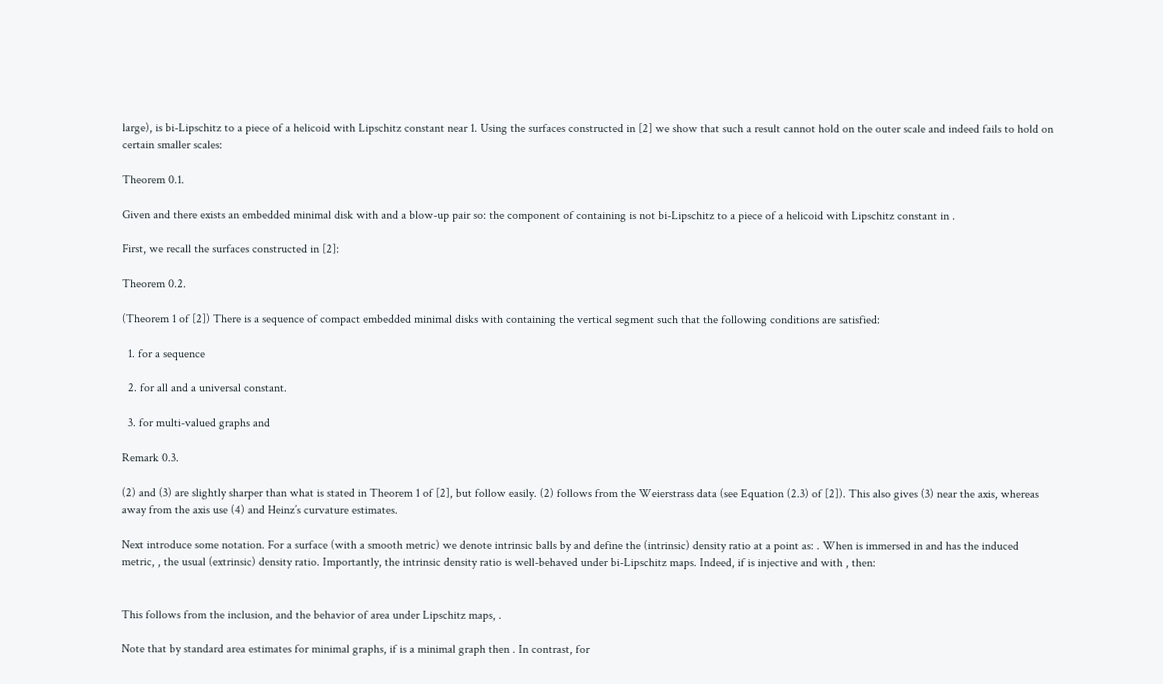large), is bi-Lipschitz to a piece of a helicoid with Lipschitz constant near 1. Using the surfaces constructed in [2] we show that such a result cannot hold on the outer scale and indeed fails to hold on certain smaller scales:

Theorem 0.1.

Given and there exists an embedded minimal disk with and a blow-up pair so: the component of containing is not bi-Lipschitz to a piece of a helicoid with Lipschitz constant in .

First, we recall the surfaces constructed in [2]:

Theorem 0.2.

(Theorem 1 of [2]) There is a sequence of compact embedded minimal disks with containing the vertical segment such that the following conditions are satisfied:

  1. for a sequence

  2. for all and a universal constant.

  3. for multi-valued graphs and

Remark 0.3.

(2) and (3) are slightly sharper than what is stated in Theorem 1 of [2], but follow easily. (2) follows from the Weierstrass data (see Equation (2.3) of [2]). This also gives (3) near the axis, whereas away from the axis use (4) and Heinz’s curvature estimates.

Next introduce some notation. For a surface (with a smooth metric) we denote intrinsic balls by and define the (intrinsic) density ratio at a point as: . When is immersed in and has the induced metric, , the usual (extrinsic) density ratio. Importantly, the intrinsic density ratio is well-behaved under bi-Lipschitz maps. Indeed, if is injective and with , then:


This follows from the inclusion, and the behavior of area under Lipschitz maps, .

Note that by standard area estimates for minimal graphs, if is a minimal graph then . In contrast, for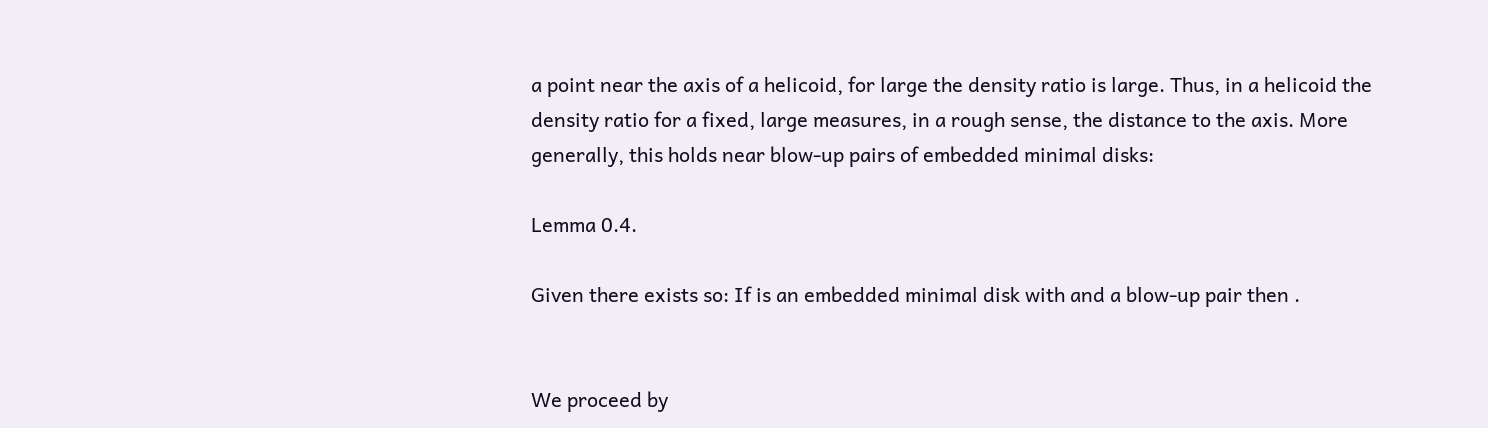a point near the axis of a helicoid, for large the density ratio is large. Thus, in a helicoid the density ratio for a fixed, large measures, in a rough sense, the distance to the axis. More generally, this holds near blow-up pairs of embedded minimal disks:

Lemma 0.4.

Given there exists so: If is an embedded minimal disk with and a blow-up pair then .


We proceed by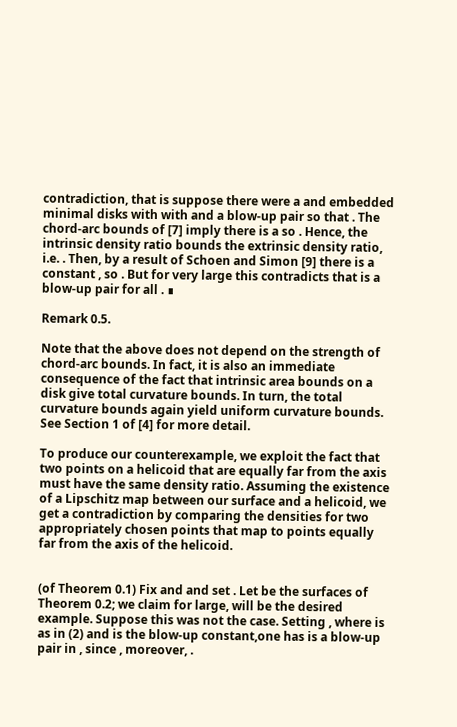contradiction, that is suppose there were a and embedded minimal disks with with and a blow-up pair so that . The chord-arc bounds of [7] imply there is a so . Hence, the intrinsic density ratio bounds the extrinsic density ratio, i.e. . Then, by a result of Schoen and Simon [9] there is a constant , so . But for very large this contradicts that is a blow-up pair for all . ∎

Remark 0.5.

Note that the above does not depend on the strength of chord-arc bounds. In fact, it is also an immediate consequence of the fact that intrinsic area bounds on a disk give total curvature bounds. In turn, the total curvature bounds again yield uniform curvature bounds. See Section 1 of [4] for more detail.

To produce our counterexample, we exploit the fact that two points on a helicoid that are equally far from the axis must have the same density ratio. Assuming the existence of a Lipschitz map between our surface and a helicoid, we get a contradiction by comparing the densities for two appropriately chosen points that map to points equally far from the axis of the helicoid.


(of Theorem 0.1) Fix and and set . Let be the surfaces of Theorem 0.2; we claim for large, will be the desired example. Suppose this was not the case. Setting , where is as in (2) and is the blow-up constant,one has is a blow-up pair in , since , moreover, .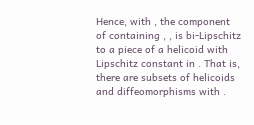Hence, with , the component of containing , , is bi-Lipschitz to a piece of a helicoid with Lipschitz constant in . That is, there are subsets of helicoids and diffeomorphisms with .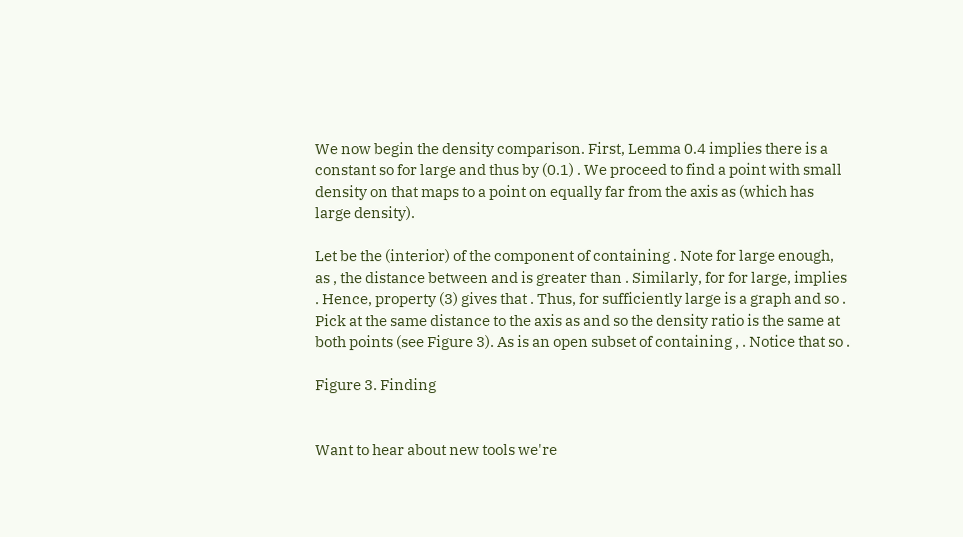We now begin the density comparison. First, Lemma 0.4 implies there is a constant so for large and thus by (0.1) . We proceed to find a point with small density on that maps to a point on equally far from the axis as (which has large density).

Let be the (interior) of the component of containing . Note for large enough, as , the distance between and is greater than . Similarly, for for large, implies . Hence, property (3) gives that . Thus, for sufficiently large is a graph and so . Pick at the same distance to the axis as and so the density ratio is the same at both points (see Figure 3). As is an open subset of containing , . Notice that so .

Figure 3. Finding


Want to hear about new tools we're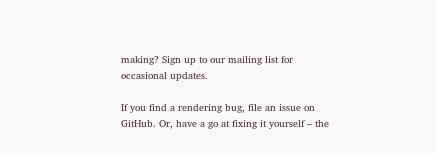making? Sign up to our mailing list for occasional updates.

If you find a rendering bug, file an issue on GitHub. Or, have a go at fixing it yourself – the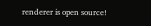renderer is open source!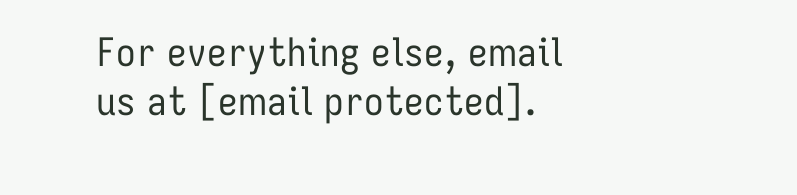For everything else, email us at [email protected].